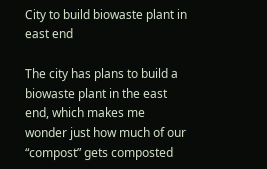City to build biowaste plant in east end

The city has plans to build a biowaste plant in the east end, which makes me wonder just how much of our “compost” gets composted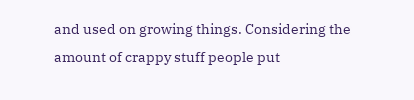and used on growing things. Considering the amount of crappy stuff people put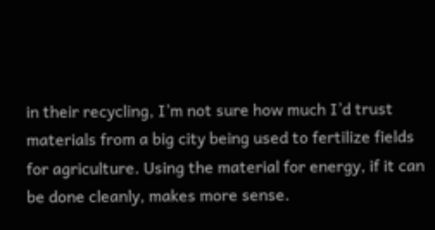in their recycling, I’m not sure how much I’d trust materials from a big city being used to fertilize fields for agriculture. Using the material for energy, if it can be done cleanly, makes more sense.